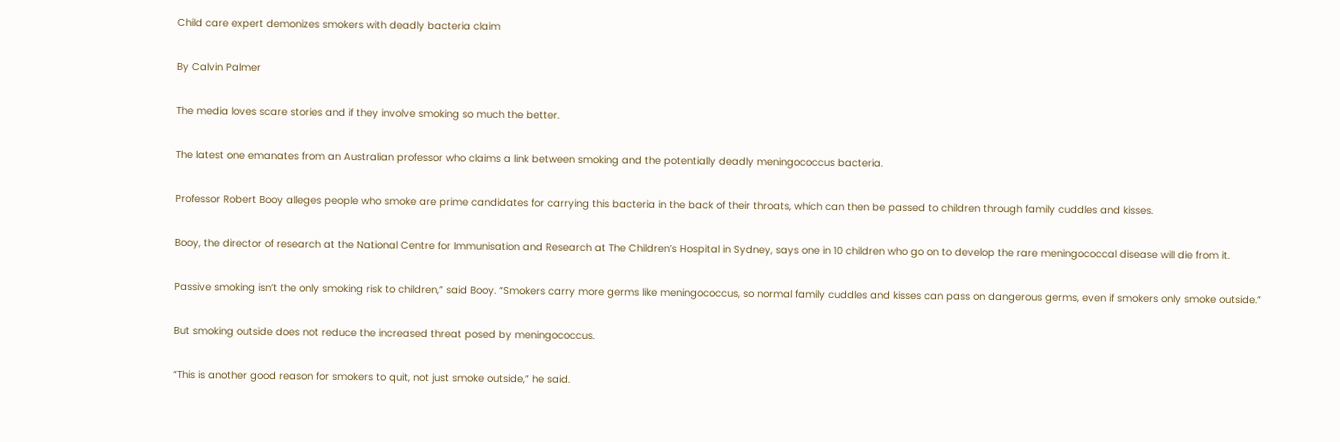Child care expert demonizes smokers with deadly bacteria claim

By Calvin Palmer

The media loves scare stories and if they involve smoking so much the better.

The latest one emanates from an Australian professor who claims a link between smoking and the potentially deadly meningococcus bacteria.

Professor Robert Booy alleges people who smoke are prime candidates for carrying this bacteria in the back of their throats, which can then be passed to children through family cuddles and kisses.

Booy, the director of research at the National Centre for Immunisation and Research at The Children’s Hospital in Sydney, says one in 10 children who go on to develop the rare meningococcal disease will die from it.

Passive smoking isn’t the only smoking risk to children,” said Booy. “Smokers carry more germs like meningococcus, so normal family cuddles and kisses can pass on dangerous germs, even if smokers only smoke outside.”

But smoking outside does not reduce the increased threat posed by meningococcus.

“This is another good reason for smokers to quit, not just smoke outside,” he said.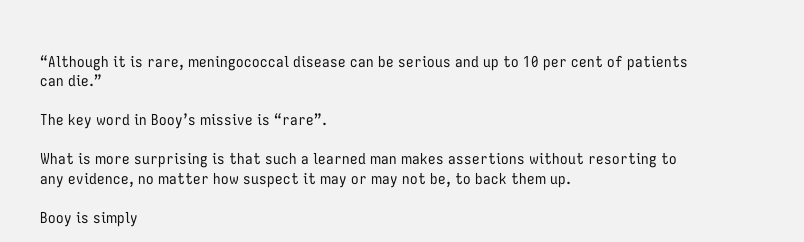“Although it is rare, meningococcal disease can be serious and up to 10 per cent of patients can die.”

The key word in Booy’s missive is “rare”.

What is more surprising is that such a learned man makes assertions without resorting to any evidence, no matter how suspect it may or may not be, to back them up.

Booy is simply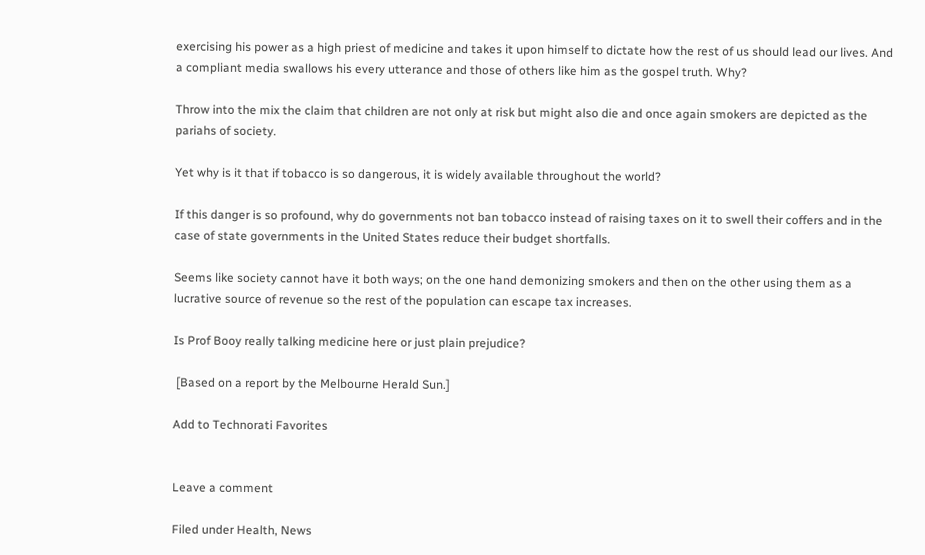exercising his power as a high priest of medicine and takes it upon himself to dictate how the rest of us should lead our lives. And a compliant media swallows his every utterance and those of others like him as the gospel truth. Why?

Throw into the mix the claim that children are not only at risk but might also die and once again smokers are depicted as the pariahs of society.

Yet why is it that if tobacco is so dangerous, it is widely available throughout the world?

If this danger is so profound, why do governments not ban tobacco instead of raising taxes on it to swell their coffers and in the case of state governments in the United States reduce their budget shortfalls.

Seems like society cannot have it both ways; on the one hand demonizing smokers and then on the other using them as a lucrative source of revenue so the rest of the population can escape tax increases.

Is Prof Booy really talking medicine here or just plain prejudice?

 [Based on a report by the Melbourne Herald Sun.]

Add to Technorati Favorites


Leave a comment

Filed under Health, News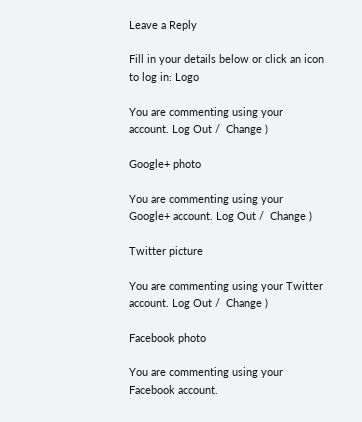Leave a Reply

Fill in your details below or click an icon to log in: Logo

You are commenting using your account. Log Out /  Change )

Google+ photo

You are commenting using your Google+ account. Log Out /  Change )

Twitter picture

You are commenting using your Twitter account. Log Out /  Change )

Facebook photo

You are commenting using your Facebook account.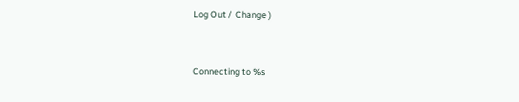Log Out /  Change )


Connecting to %s